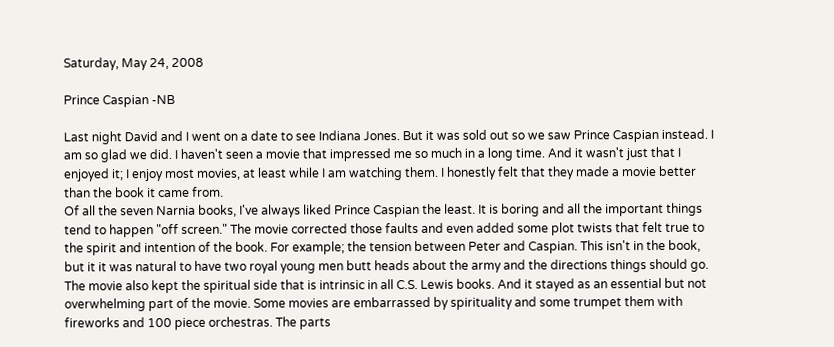Saturday, May 24, 2008

Prince Caspian -NB

Last night David and I went on a date to see Indiana Jones. But it was sold out so we saw Prince Caspian instead. I am so glad we did. I haven't seen a movie that impressed me so much in a long time. And it wasn't just that I enjoyed it; I enjoy most movies, at least while I am watching them. I honestly felt that they made a movie better than the book it came from.
Of all the seven Narnia books, I've always liked Prince Caspian the least. It is boring and all the important things tend to happen "off screen." The movie corrected those faults and even added some plot twists that felt true to the spirit and intention of the book. For example; the tension between Peter and Caspian. This isn't in the book, but it it was natural to have two royal young men butt heads about the army and the directions things should go.
The movie also kept the spiritual side that is intrinsic in all C.S. Lewis books. And it stayed as an essential but not overwhelming part of the movie. Some movies are embarrassed by spirituality and some trumpet them with fireworks and 100 piece orchestras. The parts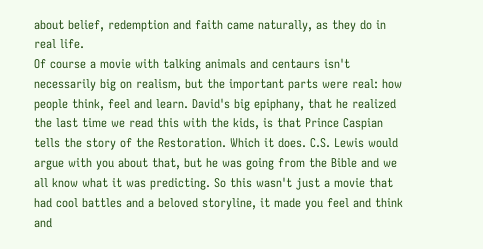about belief, redemption and faith came naturally, as they do in real life.
Of course a movie with talking animals and centaurs isn't necessarily big on realism, but the important parts were real: how people think, feel and learn. David's big epiphany, that he realized the last time we read this with the kids, is that Prince Caspian tells the story of the Restoration. Which it does. C.S. Lewis would argue with you about that, but he was going from the Bible and we all know what it was predicting. So this wasn't just a movie that had cool battles and a beloved storyline, it made you feel and think and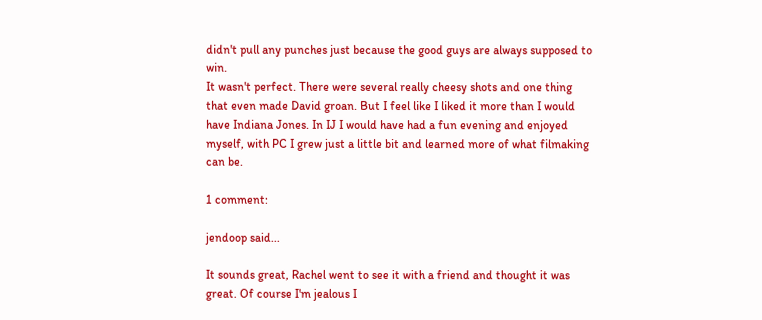didn't pull any punches just because the good guys are always supposed to win.
It wasn't perfect. There were several really cheesy shots and one thing that even made David groan. But I feel like I liked it more than I would have Indiana Jones. In IJ I would have had a fun evening and enjoyed myself, with PC I grew just a little bit and learned more of what filmaking can be.

1 comment:

jendoop said...

It sounds great, Rachel went to see it with a friend and thought it was great. Of course I'm jealous I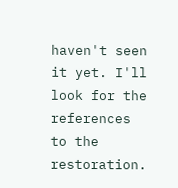haven't seen it yet. I'll look for the references to the restoration.